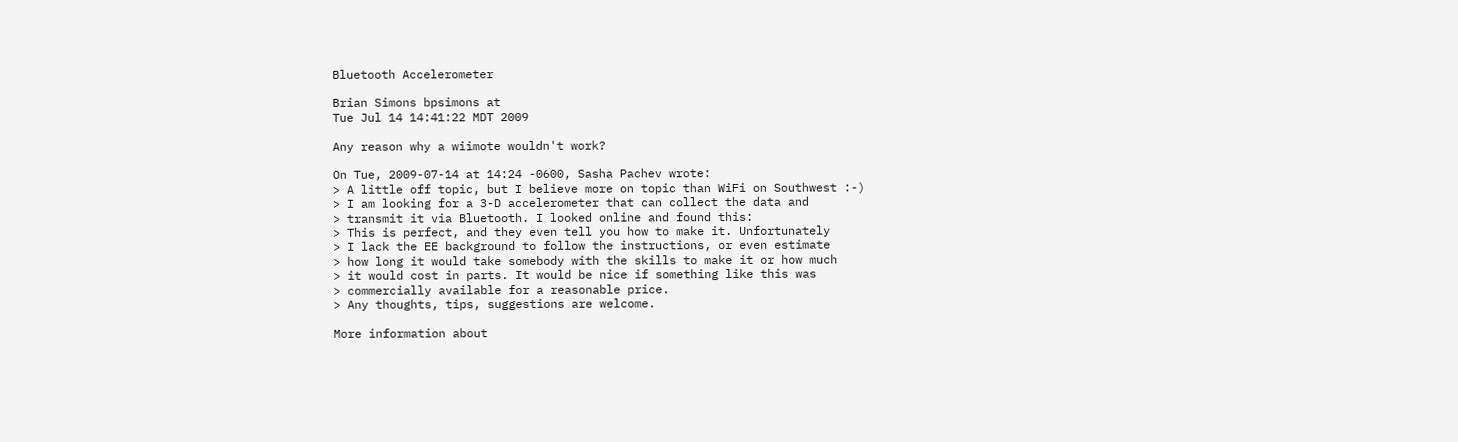Bluetooth Accelerometer

Brian Simons bpsimons at
Tue Jul 14 14:41:22 MDT 2009

Any reason why a wiimote wouldn't work?

On Tue, 2009-07-14 at 14:24 -0600, Sasha Pachev wrote:
> A little off topic, but I believe more on topic than WiFi on Southwest :-)
> I am looking for a 3-D accelerometer that can collect the data and
> transmit it via Bluetooth. I looked online and found this:
> This is perfect, and they even tell you how to make it. Unfortunately
> I lack the EE background to follow the instructions, or even estimate
> how long it would take somebody with the skills to make it or how much
> it would cost in parts. It would be nice if something like this was
> commercially available for a reasonable price.
> Any thoughts, tips, suggestions are welcome.

More information about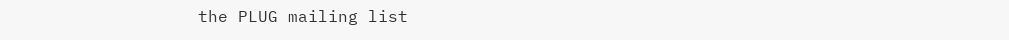the PLUG mailing list